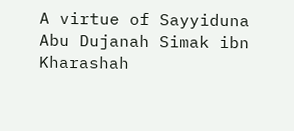A virtue of Sayyiduna Abu Dujanah Simak ibn Kharashah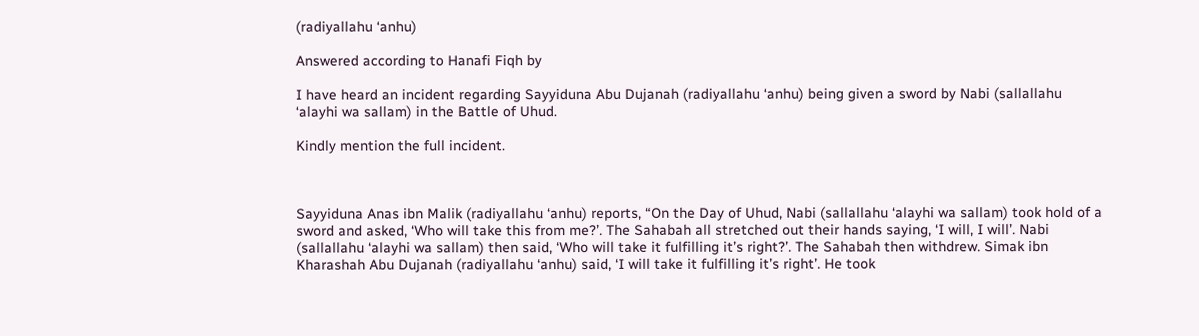(radiyallahu ‘anhu)

Answered according to Hanafi Fiqh by

I have heard an incident regarding Sayyiduna Abu Dujanah (radiyallahu ‘anhu) being given a sword by Nabi (sallallahu ‘alayhi wa sallam) in the Battle of Uhud.

Kindly mention the full incident.



Sayyiduna Anas ibn Malik (radiyallahu ‘anhu) reports, “On the Day of Uhud, Nabi (sallallahu ‘alayhi wa sallam) took hold of a sword and asked, ‘Who will take this from me?’. The Sahabah all stretched out their hands saying, ‘I will, I will’. Nabi (sallallahu ‘alayhi wa sallam) then said, ‘Who will take it fulfilling it’s right?’. The Sahabah then withdrew. Simak ibn Kharashah Abu Dujanah (radiyallahu ‘anhu) said, ‘I will take it fulfilling it’s right’. He took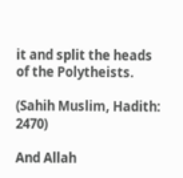it and split the heads of the Polytheists.

(Sahih Muslim, Hadith: 2470)

And Allah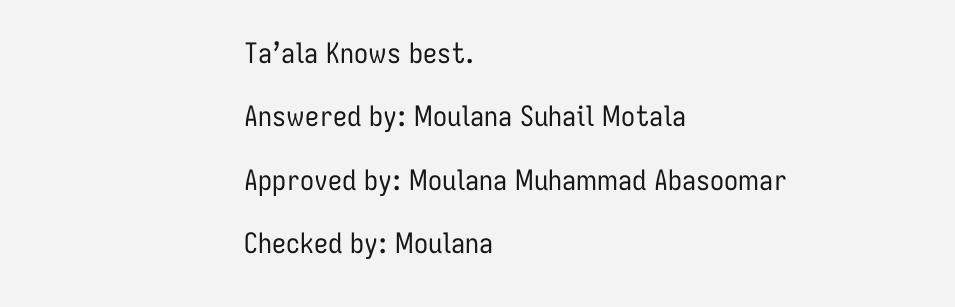Ta’ala Knows best.

Answered by: Moulana Suhail Motala

Approved by: Moulana Muhammad Abasoomar

Checked by: Moulana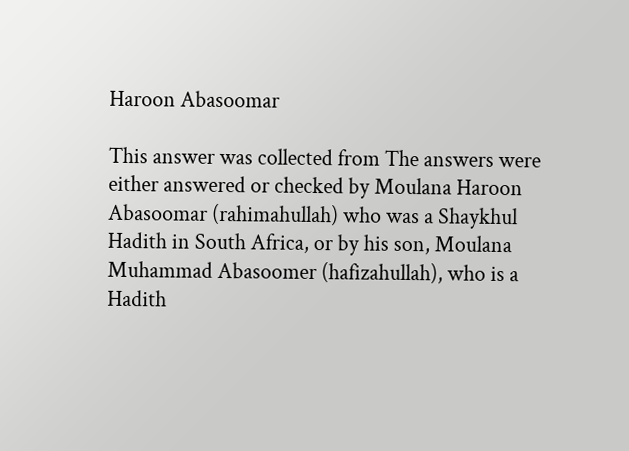Haroon Abasoomar

This answer was collected from The answers were either answered or checked by Moulana Haroon Abasoomar (rahimahullah) who was a Shaykhul Hadith in South Africa, or by his son, Moulana Muhammad Abasoomer (hafizahullah), who is a Hadith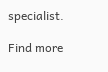specialist.

Find more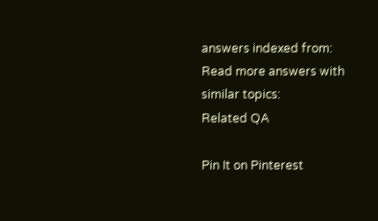answers indexed from:
Read more answers with similar topics:
Related QA

Pin It on Pinterest